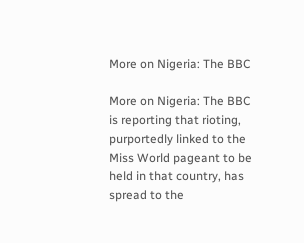More on Nigeria: The BBC

More on Nigeria: The BBC is reporting that rioting, purportedly linked to the Miss World pageant to be held in that country, has spread to the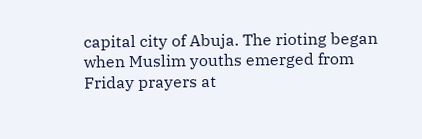capital city of Abuja. The rioting began when Muslim youths emerged from Friday prayers at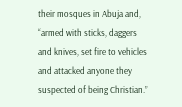their mosques in Abuja and, “armed with sticks, daggers and knives, set fire to vehicles and attacked anyone they suspected of being Christian.”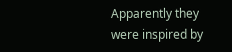Apparently they were inspired by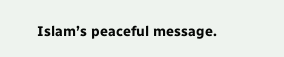Islam’s peaceful message.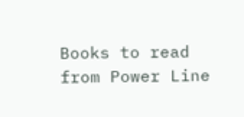Books to read from Power Line